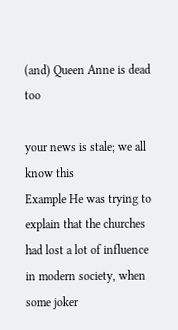(and) Queen Anne is dead too

your news is stale; we all know this
Example He was trying to explain that the churches had lost a lot of influence in modern society, when some joker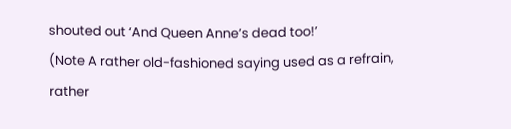shouted out ‘And Queen Anne’s dead too!’
(Note A rather old-fashioned saying used as a refrain, rather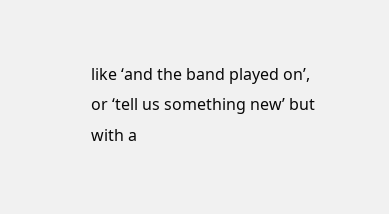like ‘and the band played on’, or ‘tell us something new’ but with a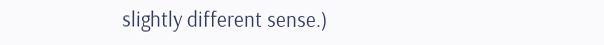slightly different sense.)